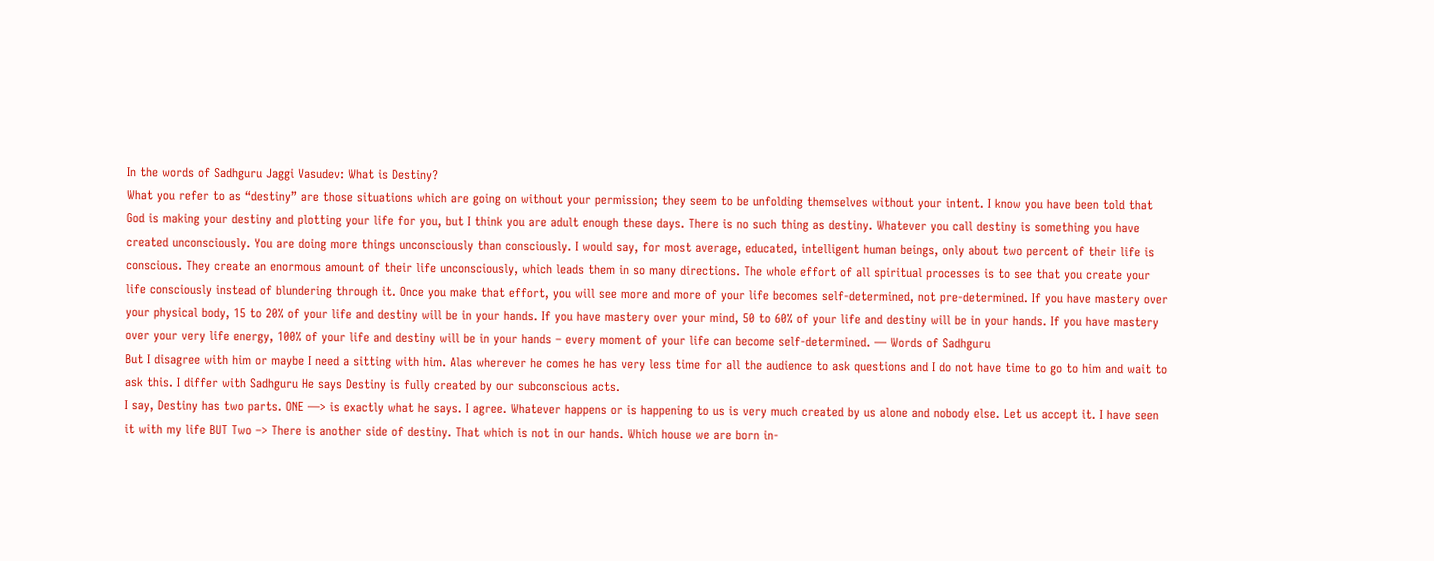In the words of Sadhguru Jaggi Vasudev: What is Destiny?
What you refer to as “destiny” are those situations which are going on without your permission; they seem to be unfolding themselves without your intent. I know you have been told that God is making your destiny and plotting your life for you, but I think you are adult enough these days. There is no such thing as destiny. Whatever you call destiny is something you have created unconsciously. You are doing more things unconsciously than consciously. I would say, for most average, educated, intelligent human beings, only about two percent of their life is conscious. They create an enormous amount of their life unconsciously, which leads them in so many directions. The whole effort of all spiritual processes is to see that you create your life consciously instead of blundering through it. Once you make that effort, you will see more and more of your life becomes self-determined, not pre-determined. If you have mastery over your physical body, 15 to 20% of your life and destiny will be in your hands. If you have mastery over your mind, 50 to 60% of your life and destiny will be in your hands. If you have mastery over your very life energy, 100% of your life and destiny will be in your hands – every moment of your life can become self-determined. — Words of Sadhguru
But I disagree with him or maybe I need a sitting with him. Alas wherever he comes he has very less time for all the audience to ask questions and I do not have time to go to him and wait to ask this. I differ with Sadhguru He says Destiny is fully created by our subconscious acts.
I say, Destiny has two parts. ONE —> is exactly what he says. I agree. Whatever happens or is happening to us is very much created by us alone and nobody else. Let us accept it. I have seen it with my life BUT Two –> There is another side of destiny. That which is not in our hands. Which house we are born in-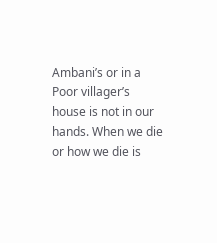Ambani’s or in a Poor villager’s house is not in our hands. When we die or how we die is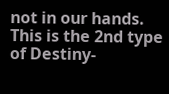not in our hands.   This is the 2nd type of Destiny-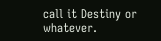call it Destiny or whatever.